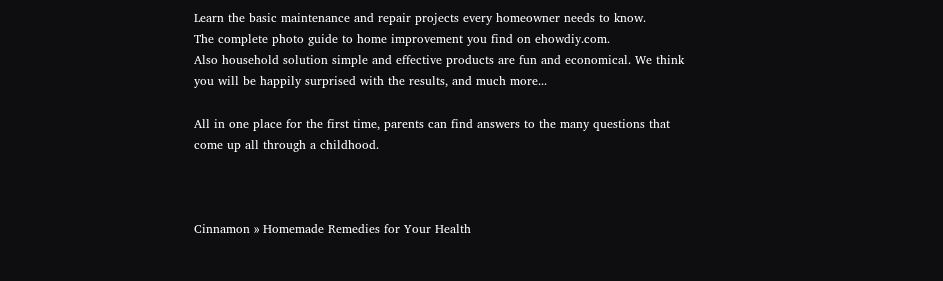Learn the basic maintenance and repair projects every homeowner needs to know.
The complete photo guide to home improvement you find on ehowdiy.com.
Also household solution simple and effective products are fun and economical. We think you will be happily surprised with the results, and much more...

All in one place for the first time, parents can find answers to the many questions that come up all through a childhood.



Cinnamon » Homemade Remedies for Your Health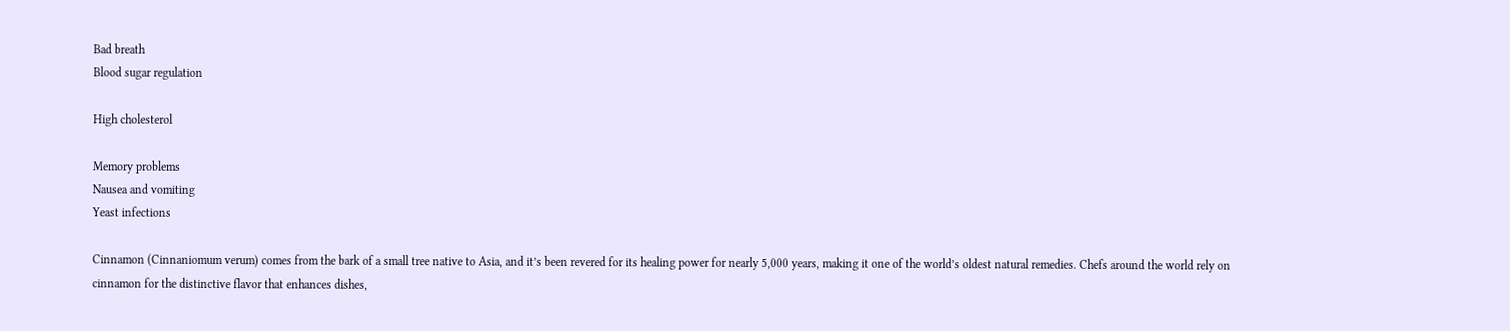Bad breath
Blood sugar regulation

High cholesterol

Memory problems
Nausea and vomiting
Yeast infections

Cinnamon (Cinnaniomum verum) comes from the bark of a small tree native to Asia, and it’s been revered for its healing power for nearly 5,000 years, making it one of the world’s oldest natural remedies. Chefs around the world rely on cinnamon for the distinctive flavor that enhances dishes,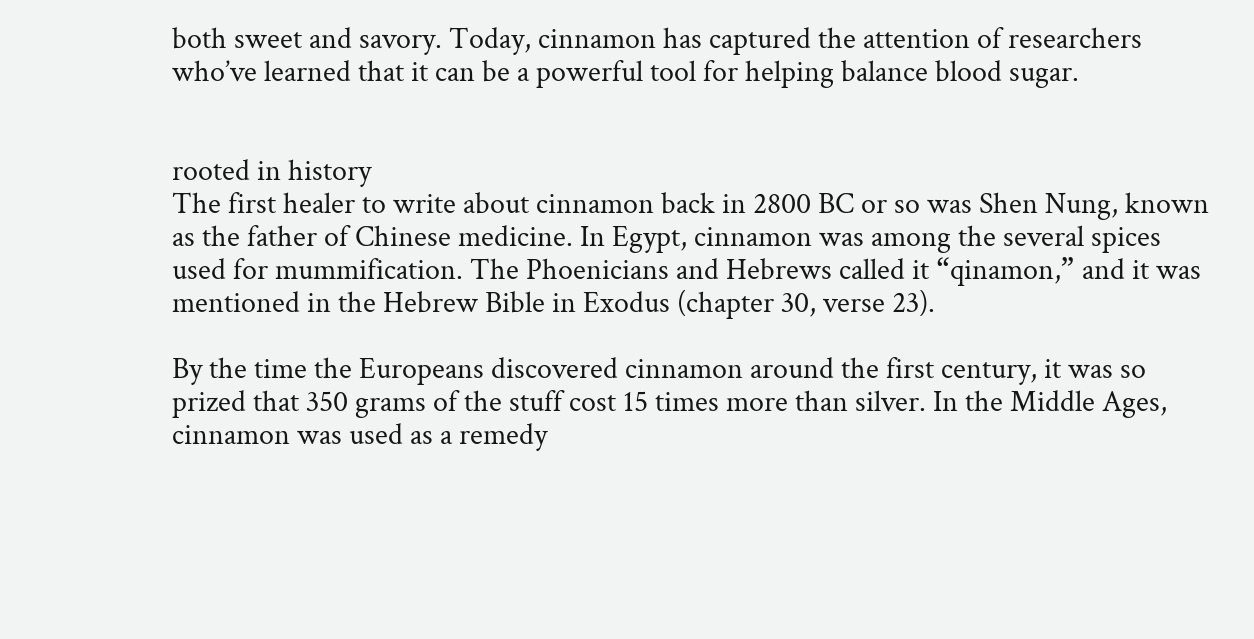both sweet and savory. Today, cinnamon has captured the attention of researchers who’ve learned that it can be a powerful tool for helping balance blood sugar.


rooted in history
The first healer to write about cinnamon back in 2800 BC or so was Shen Nung, known as the father of Chinese medicine. In Egypt, cinnamon was among the several spices used for mummification. The Phoenicians and Hebrews called it “qinamon,” and it was mentioned in the Hebrew Bible in Exodus (chapter 30, verse 23).

By the time the Europeans discovered cinnamon around the first century, it was so prized that 350 grams of the stuff cost 15 times more than silver. In the Middle Ages, cinnamon was used as a remedy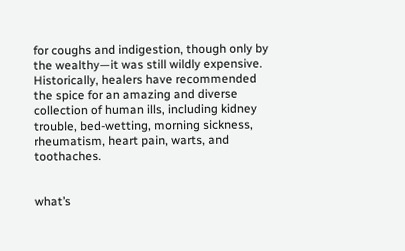for coughs and indigestion, though only by the wealthy—it was still wildly expensive. Historically, healers have recommended the spice for an amazing and diverse collection of human ills, including kidney trouble, bed-wetting, morning sickness, rheumatism, heart pain, warts, and toothaches.


what’s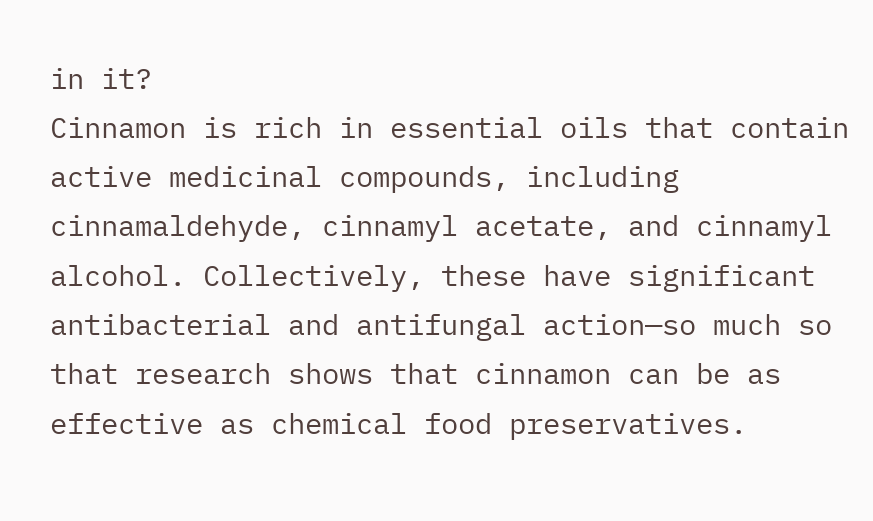in it?
Cinnamon is rich in essential oils that contain active medicinal compounds, including cinnamaldehyde, cinnamyl acetate, and cinnamyl alcohol. Collectively, these have significant antibacterial and antifungal action—so much so that research shows that cinnamon can be as effective as chemical food preservatives.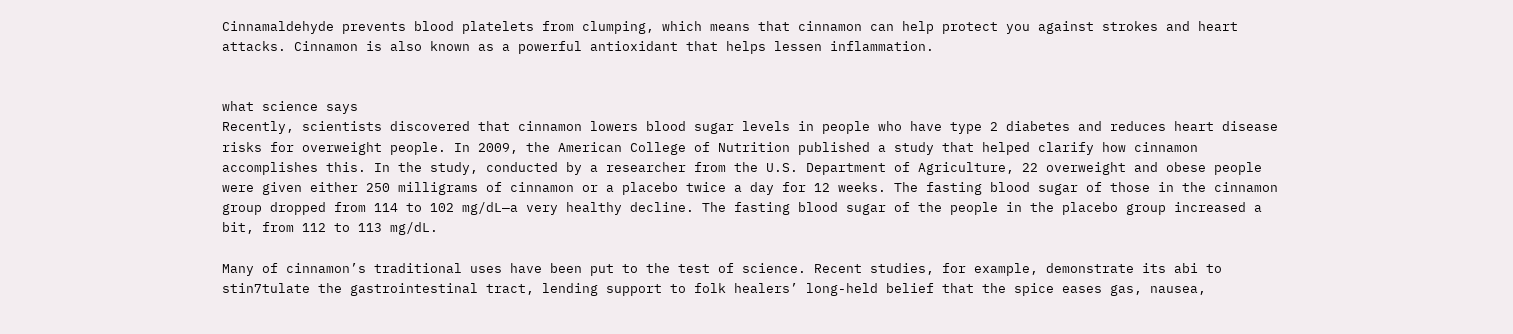Cinnamaldehyde prevents blood platelets from clumping, which means that cinnamon can help protect you against strokes and heart attacks. Cinnamon is also known as a powerful antioxidant that helps lessen inflammation.


what science says
Recently, scientists discovered that cinnamon lowers blood sugar levels in people who have type 2 diabetes and reduces heart disease risks for overweight people. In 2009, the American College of Nutrition published a study that helped clarify how cinnamon accomplishes this. In the study, conducted by a researcher from the U.S. Department of Agriculture, 22 overweight and obese people were given either 250 milligrams of cinnamon or a placebo twice a day for 12 weeks. The fasting blood sugar of those in the cinnamon group dropped from 114 to 102 mg/dL—a very healthy decline. The fasting blood sugar of the people in the placebo group increased a bit, from 112 to 113 mg/dL.

Many of cinnamon’s traditional uses have been put to the test of science. Recent studies, for example, demonstrate its abi to stin7tulate the gastrointestinal tract, lending support to folk healers’ long-held belief that the spice eases gas, nausea,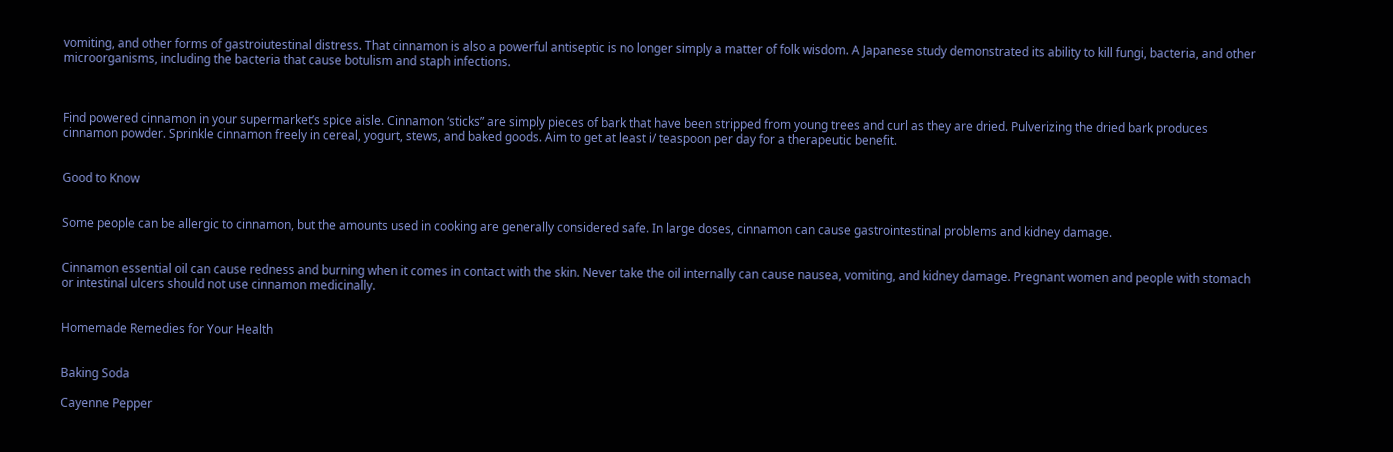vomiting, and other forms of gastroiutestinal distress. That cinnamon is also a powerful antiseptic is no longer simply a matter of folk wisdom. A Japanese study demonstrated its ability to kill fungi, bacteria, and other microorganisms, including the bacteria that cause botulism and staph infections.



Find powered cinnamon in your supermarket’s spice aisle. Cinnamon ‘sticks” are simply pieces of bark that have been stripped from young trees and curl as they are dried. Pulverizing the dried bark produces cinnamon powder. Sprinkle cinnamon freely in cereal, yogurt, stews, and baked goods. Aim to get at least i/ teaspoon per day for a therapeutic benefit.


Good to Know


Some people can be allergic to cinnamon, but the amounts used in cooking are generally considered safe. In large doses, cinnamon can cause gastrointestinal problems and kidney damage.


Cinnamon essential oil can cause redness and burning when it comes in contact with the skin. Never take the oil internally can cause nausea, vomiting, and kidney damage. Pregnant women and people with stomach or intestinal ulcers should not use cinnamon medicinally.


Homemade Remedies for Your Health


Baking Soda

Cayenne Pepper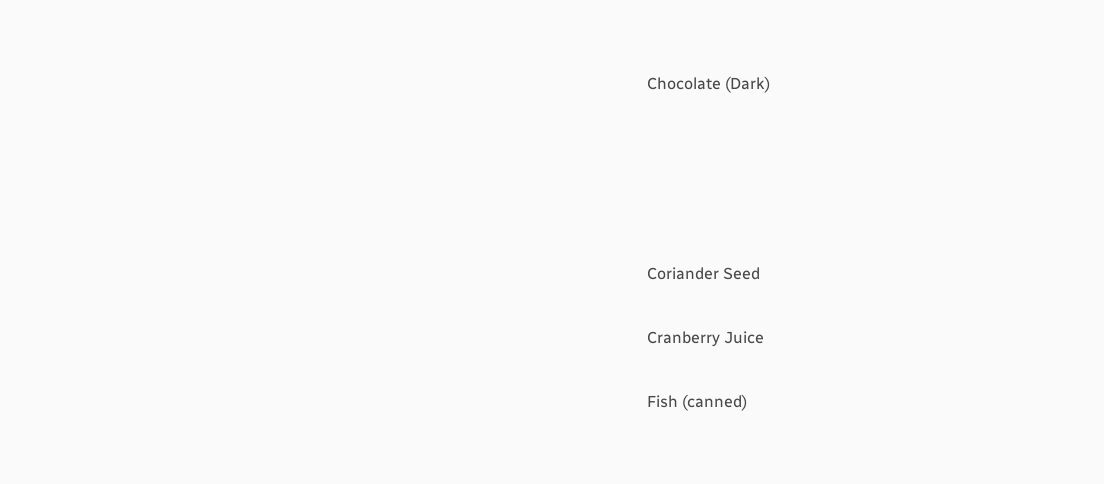Chocolate (Dark)





Coriander Seed

Cranberry Juice

Fish (canned)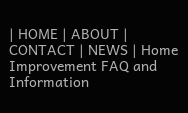| HOME | ABOUT | CONTACT | NEWS | Home Improvement FAQ and Information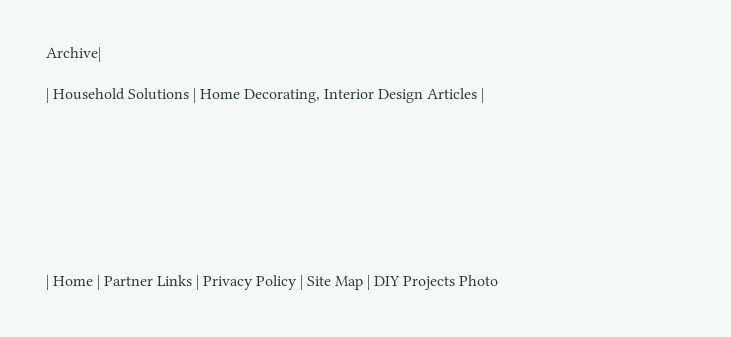Archive|

| Household Solutions | Home Decorating, Interior Design Articles |








| Home | Partner Links | Privacy Policy | Site Map | DIY Projects Photo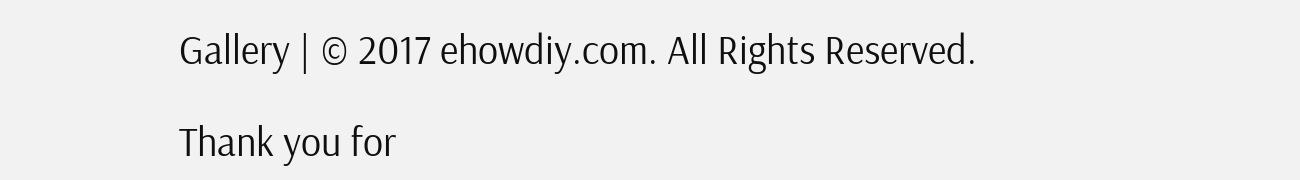Gallery | © 2017 ehowdiy.com. All Rights Reserved.

Thank you for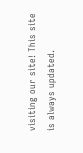visiting our site! This site is always updated.